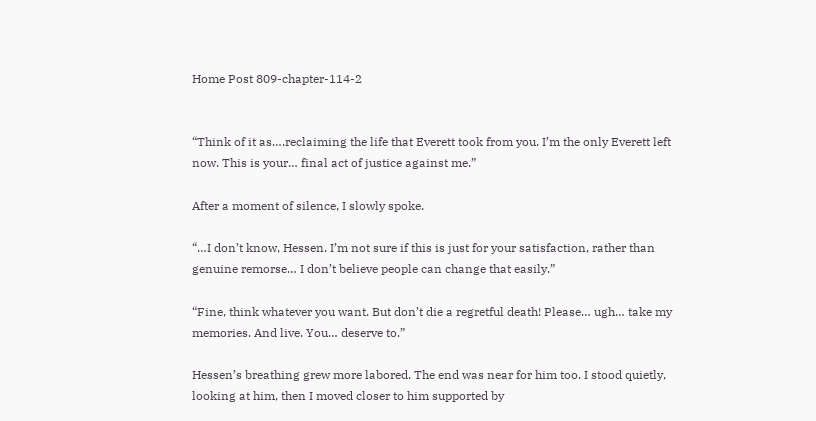Home Post 809-chapter-114-2


“Think of it as….reclaiming the life that Everett took from you. I’m the only Everett left now. This is your… final act of justice against me.”

After a moment of silence, I slowly spoke.

“…I don’t know, Hessen. I’m not sure if this is just for your satisfaction, rather than genuine remorse… I don’t believe people can change that easily.”

“Fine, think whatever you want. But don’t die a regretful death! Please… ugh… take my memories. And live. You… deserve to.”

Hessen’s breathing grew more labored. The end was near for him too. I stood quietly, looking at him, then I moved closer to him supported by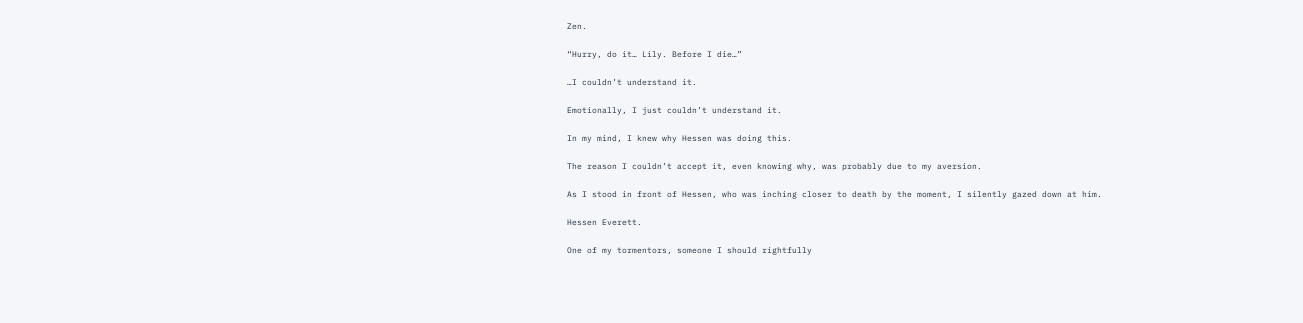Zen.

“Hurry, do it… Lily. Before I die…”

…I couldn’t understand it.

Emotionally, I just couldn’t understand it.

In my mind, I knew why Hessen was doing this.

The reason I couldn’t accept it, even knowing why, was probably due to my aversion.

As I stood in front of Hessen, who was inching closer to death by the moment, I silently gazed down at him.

Hessen Everett.

One of my tormentors, someone I should rightfully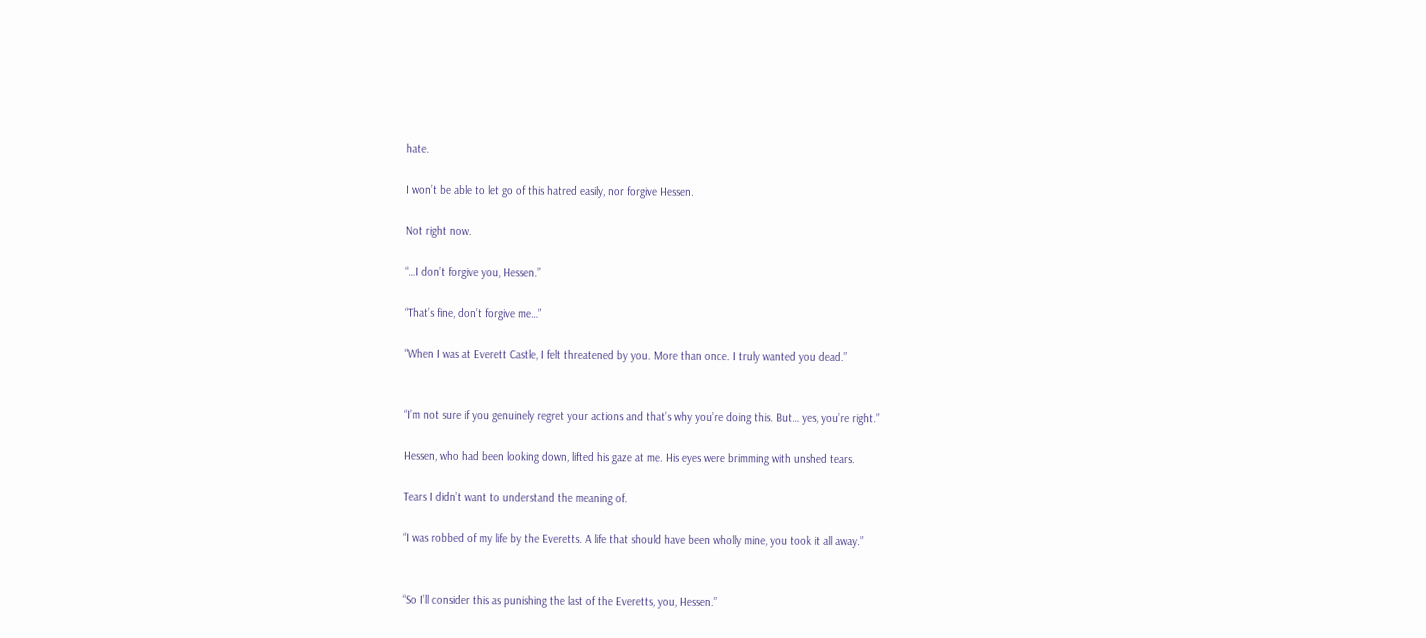hate.

I won’t be able to let go of this hatred easily, nor forgive Hessen.

Not right now.

“…I don’t forgive you, Hessen.”

“That’s fine, don’t forgive me…”

“When I was at Everett Castle, I felt threatened by you. More than once. I truly wanted you dead.”


“I’m not sure if you genuinely regret your actions and that’s why you’re doing this. But… yes, you’re right.”

Hessen, who had been looking down, lifted his gaze at me. His eyes were brimming with unshed tears.

Tears I didn’t want to understand the meaning of.

“I was robbed of my life by the Everetts. A life that should have been wholly mine, you took it all away.”


“So I’ll consider this as punishing the last of the Everetts, you, Hessen.”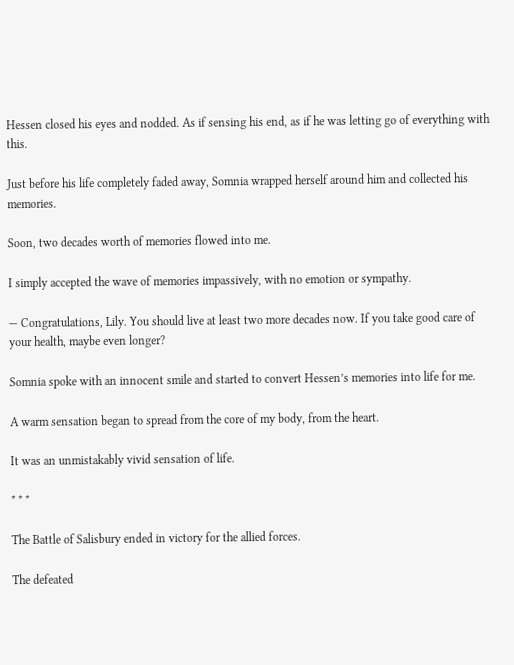Hessen closed his eyes and nodded. As if sensing his end, as if he was letting go of everything with this.

Just before his life completely faded away, Somnia wrapped herself around him and collected his memories.

Soon, two decades worth of memories flowed into me.

I simply accepted the wave of memories impassively, with no emotion or sympathy.

— Congratulations, Lily. You should live at least two more decades now. If you take good care of your health, maybe even longer?

Somnia spoke with an innocent smile and started to convert Hessen’s memories into life for me.

A warm sensation began to spread from the core of my body, from the heart.

It was an unmistakably vivid sensation of life.

* * *

The Battle of Salisbury ended in victory for the allied forces.

The defeated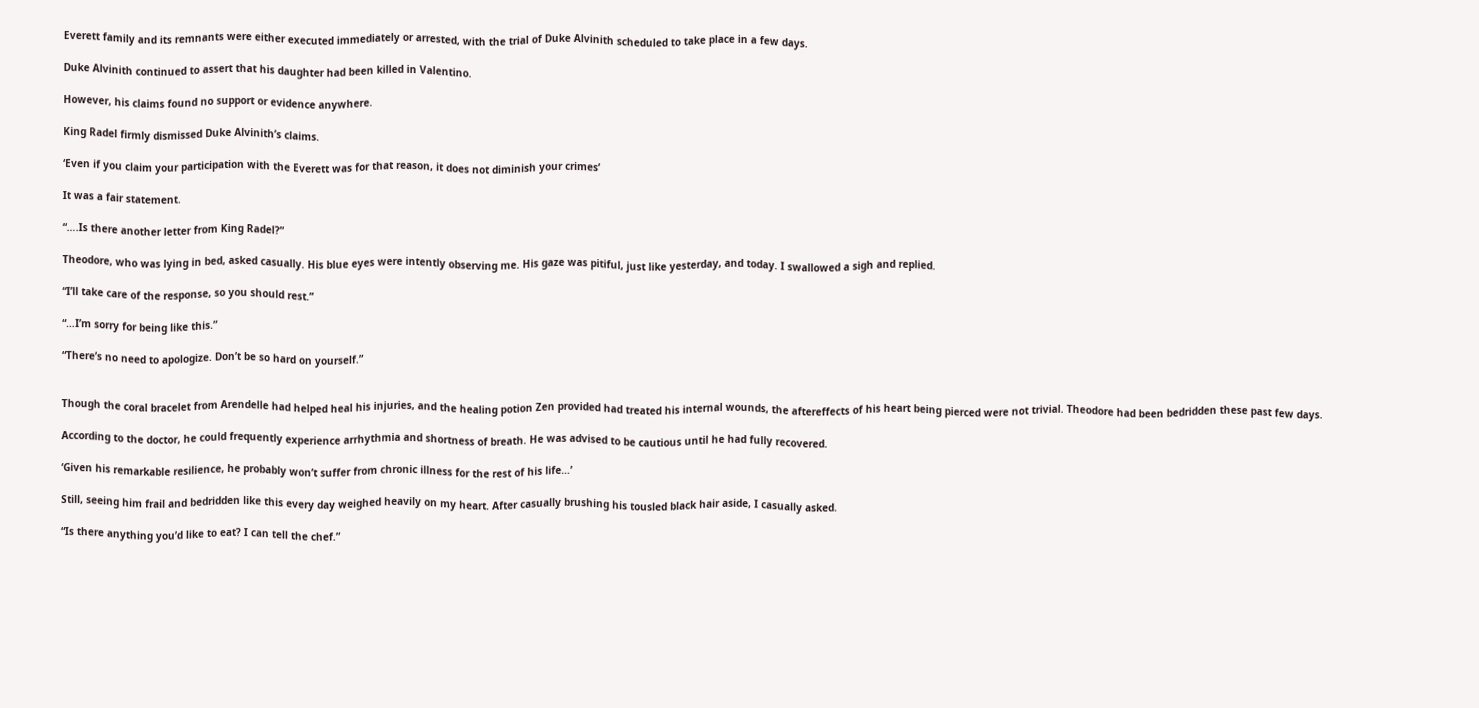Everett family and its remnants were either executed immediately or arrested, with the trial of Duke Alvinith scheduled to take place in a few days.

Duke Alvinith continued to assert that his daughter had been killed in Valentino.

However, his claims found no support or evidence anywhere.

King Radel firmly dismissed Duke Alvinith’s claims.

‘Even if you claim your participation with the Everett was for that reason, it does not diminish your crimes’

It was a fair statement.

“….Is there another letter from King Radel?”

Theodore, who was lying in bed, asked casually. His blue eyes were intently observing me. His gaze was pitiful, just like yesterday, and today. I swallowed a sigh and replied.

“I’ll take care of the response, so you should rest.”

“…I’m sorry for being like this.”

“There’s no need to apologize. Don’t be so hard on yourself.”


Though the coral bracelet from Arendelle had helped heal his injuries, and the healing potion Zen provided had treated his internal wounds, the aftereffects of his heart being pierced were not trivial. Theodore had been bedridden these past few days.

According to the doctor, he could frequently experience arrhythmia and shortness of breath. He was advised to be cautious until he had fully recovered.

‘Given his remarkable resilience, he probably won’t suffer from chronic illness for the rest of his life…’

Still, seeing him frail and bedridden like this every day weighed heavily on my heart. After casually brushing his tousled black hair aside, I casually asked.

“Is there anything you’d like to eat? I can tell the chef.”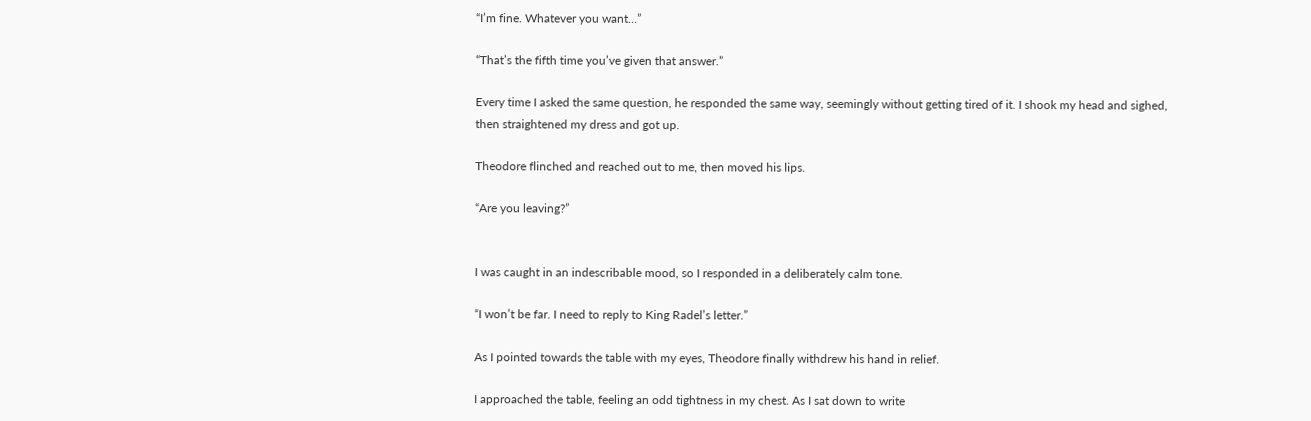“I’m fine. Whatever you want…”

“That’s the fifth time you’ve given that answer.”

Every time I asked the same question, he responded the same way, seemingly without getting tired of it. I shook my head and sighed, then straightened my dress and got up.

Theodore flinched and reached out to me, then moved his lips.

“Are you leaving?”


I was caught in an indescribable mood, so I responded in a deliberately calm tone.

“I won’t be far. I need to reply to King Radel’s letter.”

As I pointed towards the table with my eyes, Theodore finally withdrew his hand in relief.

I approached the table, feeling an odd tightness in my chest. As I sat down to write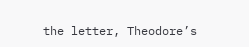the letter, Theodore’s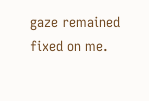gaze remained fixed on me.